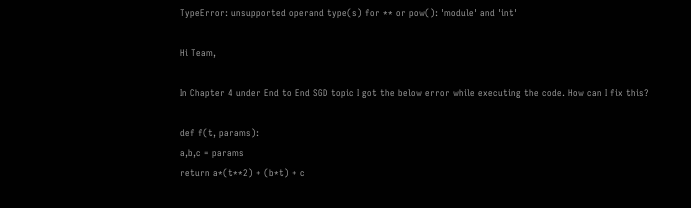TypeError: unsupported operand type(s) for ** or pow(): 'module' and 'int'

Hi Team,

In Chapter 4 under End to End SGD topic I got the below error while executing the code. How can I fix this?

def f(t, params):
a,b,c = params
return a*(t**2) + (b*t) + c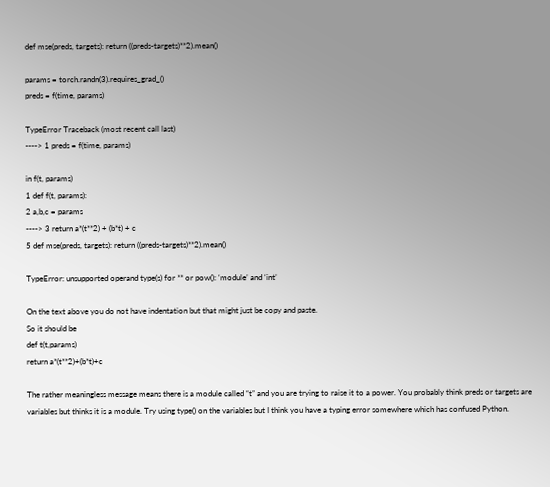def mse(preds, targets): return ((preds-targets)**2).mean()

params = torch.randn(3).requires_grad_()
preds = f(time, params)

TypeError Traceback (most recent call last)
----> 1 preds = f(time, params)

in f(t, params)
1 def f(t, params):
2 a,b,c = params
----> 3 return a*(t**2) + (b*t) + c
5 def mse(preds, targets): return ((preds-targets)**2).mean()

TypeError: unsupported operand type(s) for ** or pow(): ‘module’ and ‘int’

On the text above you do not have indentation but that might just be copy and paste.
So it should be
def t(t,params)
return a*(t**2)+(b*t)+c

The rather meaningless message means there is a module called “t” and you are trying to raise it to a power. You probably think preds or targets are variables but thinks it is a module. Try using type() on the variables but I think you have a typing error somewhere which has confused Python.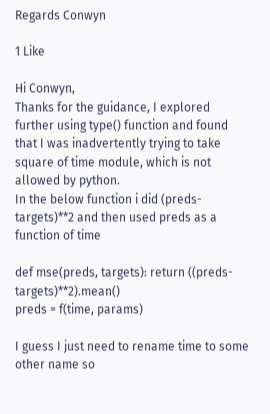Regards Conwyn

1 Like

Hi Conwyn,
Thanks for the guidance, I explored further using type() function and found that I was inadvertently trying to take square of time module, which is not allowed by python.
In the below function i did (preds-targets)**2 and then used preds as a function of time

def mse(preds, targets): return ((preds-targets)**2).mean()
preds = f(time, params)

I guess I just need to rename time to some other name so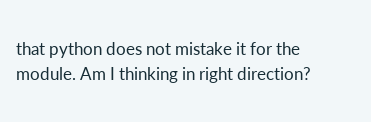that python does not mistake it for the module. Am I thinking in right direction?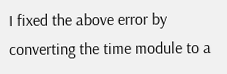I fixed the above error by converting the time module to a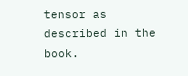tensor as described in the book.